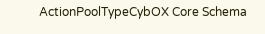ActionPoolTypeCybOX Core Schema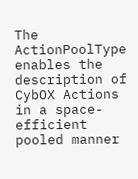The ActionPoolType enables the description of CybOX Actions in a space-efficient pooled manner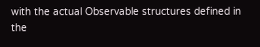with the actual Observable structures defined in the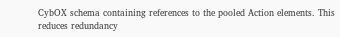CybOX schema containing references to the pooled Action elements. This reduces redundancy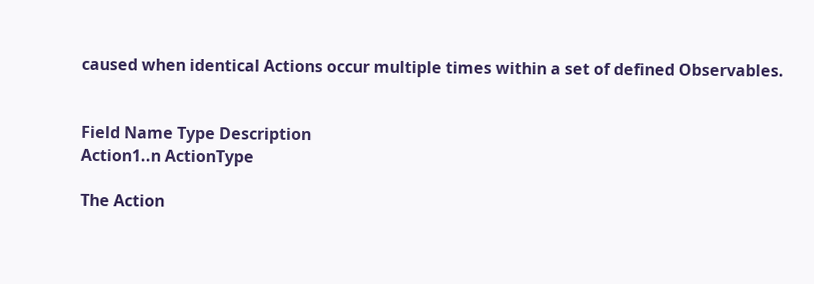caused when identical Actions occur multiple times within a set of defined Observables.


Field Name Type Description
Action1..n ActionType

The Action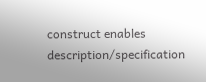construct enables description/specification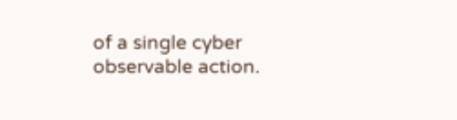of a single cyber observable action.